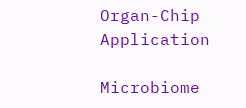Organ-Chip Application

Microbiome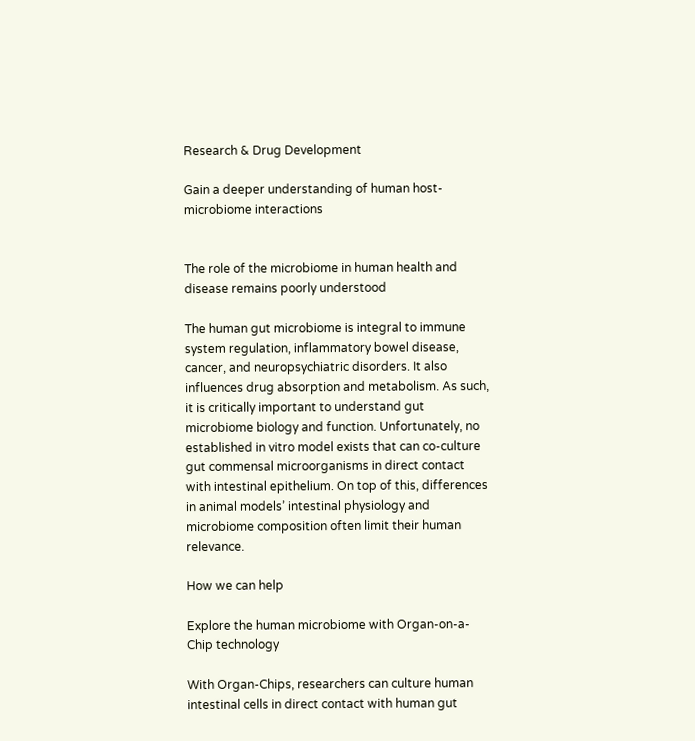Research & Drug Development

Gain a deeper understanding of human host-microbiome interactions


The role of the microbiome in human health and disease remains poorly understood

The human gut microbiome is integral to immune system regulation, inflammatory bowel disease, cancer, and neuropsychiatric disorders. It also influences drug absorption and metabolism. As such, it is critically important to understand gut microbiome biology and function. Unfortunately, no established in vitro model exists that can co-culture gut commensal microorganisms in direct contact with intestinal epithelium. On top of this, differences in animal models’ intestinal physiology and microbiome composition often limit their human relevance.

How we can help

Explore the human microbiome with Organ-on-a-Chip technology

With Organ-Chips, researchers can culture human intestinal cells in direct contact with human gut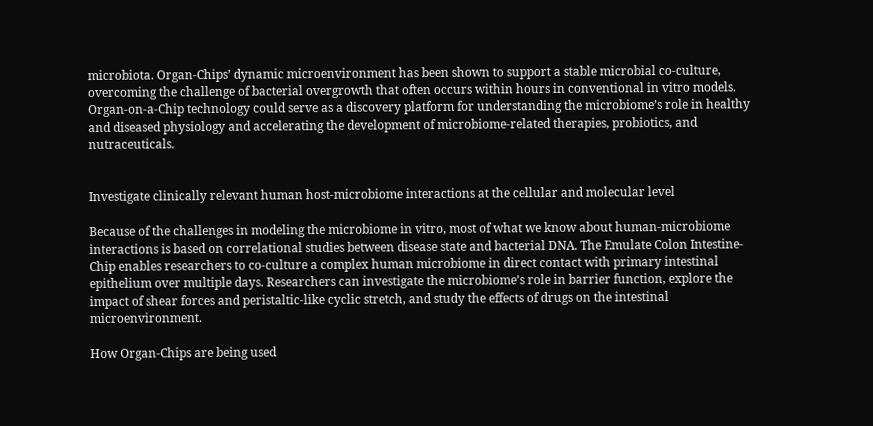microbiota. Organ-Chips’ dynamic microenvironment has been shown to support a stable microbial co-culture, overcoming the challenge of bacterial overgrowth that often occurs within hours in conventional in vitro models. Organ-on-a-Chip technology could serve as a discovery platform for understanding the microbiome’s role in healthy and diseased physiology and accelerating the development of microbiome-related therapies, probiotics, and nutraceuticals.


Investigate clinically relevant human host-microbiome interactions at the cellular and molecular level

Because of the challenges in modeling the microbiome in vitro, most of what we know about human-microbiome interactions is based on correlational studies between disease state and bacterial DNA. The Emulate Colon Intestine-Chip enables researchers to co-culture a complex human microbiome in direct contact with primary intestinal epithelium over multiple days. Researchers can investigate the microbiome’s role in barrier function, explore the impact of shear forces and peristaltic-like cyclic stretch, and study the effects of drugs on the intestinal microenvironment.

How Organ-Chips are being used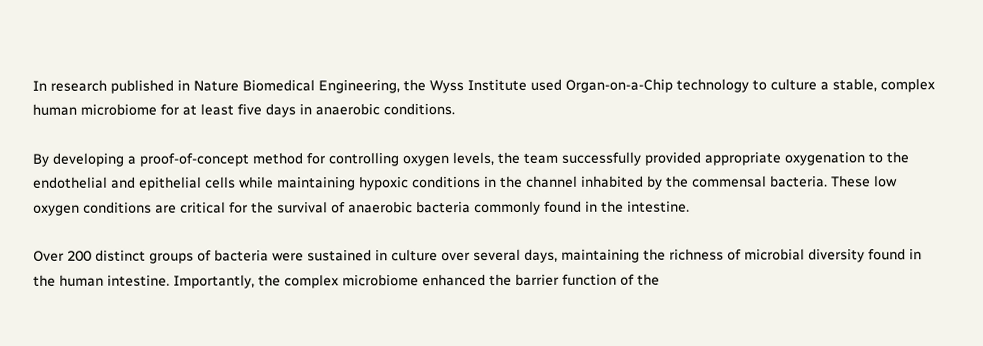In research published in Nature Biomedical Engineering, the Wyss Institute used Organ-on-a-Chip technology to culture a stable, complex human microbiome for at least five days in anaerobic conditions.

By developing a proof-of-concept method for controlling oxygen levels, the team successfully provided appropriate oxygenation to the endothelial and epithelial cells while maintaining hypoxic conditions in the channel inhabited by the commensal bacteria. These low oxygen conditions are critical for the survival of anaerobic bacteria commonly found in the intestine.

Over 200 distinct groups of bacteria were sustained in culture over several days, maintaining the richness of microbial diversity found in the human intestine. Importantly, the complex microbiome enhanced the barrier function of the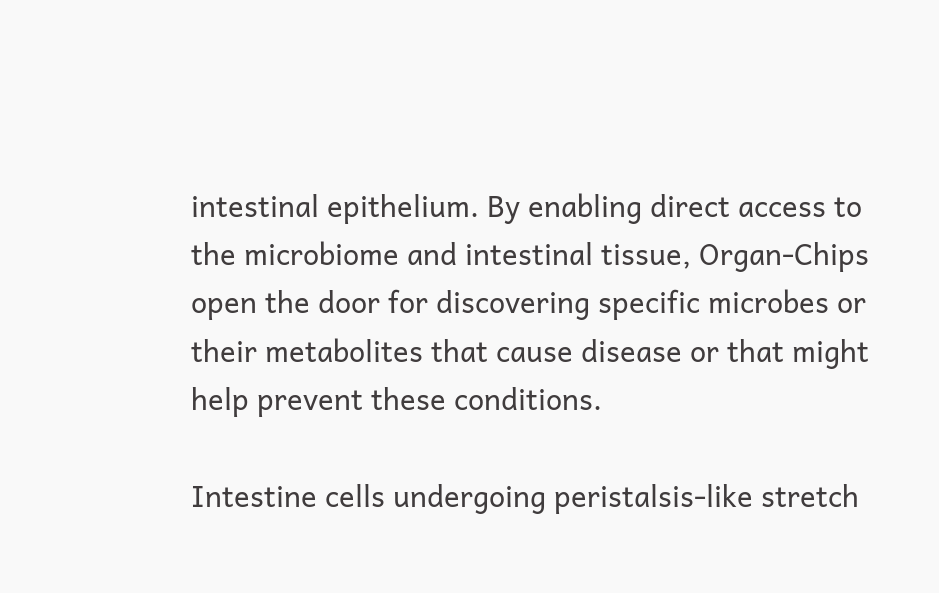intestinal epithelium. By enabling direct access to the microbiome and intestinal tissue, Organ-Chips open the door for discovering specific microbes or their metabolites that cause disease or that might help prevent these conditions.

Intestine cells undergoing peristalsis-like stretch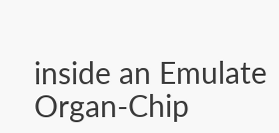inside an Emulate Organ-Chip